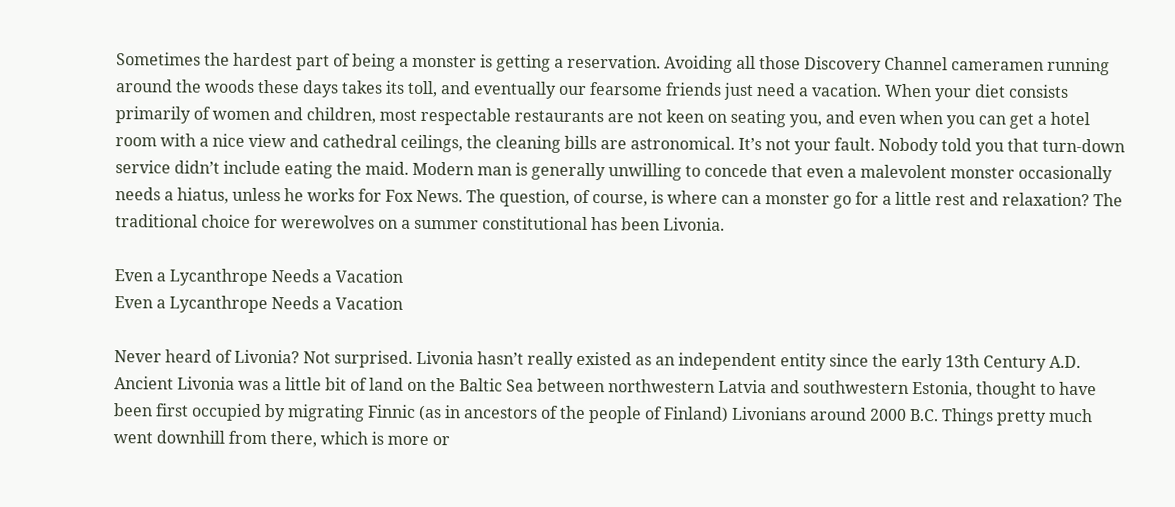Sometimes the hardest part of being a monster is getting a reservation. Avoiding all those Discovery Channel cameramen running around the woods these days takes its toll, and eventually our fearsome friends just need a vacation. When your diet consists primarily of women and children, most respectable restaurants are not keen on seating you, and even when you can get a hotel room with a nice view and cathedral ceilings, the cleaning bills are astronomical. It’s not your fault. Nobody told you that turn-down service didn’t include eating the maid. Modern man is generally unwilling to concede that even a malevolent monster occasionally needs a hiatus, unless he works for Fox News. The question, of course, is where can a monster go for a little rest and relaxation? The traditional choice for werewolves on a summer constitutional has been Livonia.

Even a Lycanthrope Needs a Vacation
Even a Lycanthrope Needs a Vacation

Never heard of Livonia? Not surprised. Livonia hasn’t really existed as an independent entity since the early 13th Century A.D. Ancient Livonia was a little bit of land on the Baltic Sea between northwestern Latvia and southwestern Estonia, thought to have been first occupied by migrating Finnic (as in ancestors of the people of Finland) Livonians around 2000 B.C. Things pretty much went downhill from there, which is more or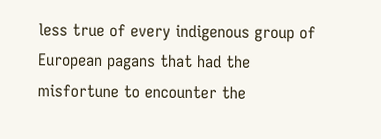less true of every indigenous group of European pagans that had the misfortune to encounter the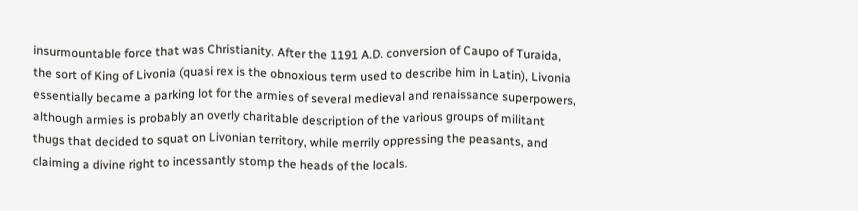insurmountable force that was Christianity. After the 1191 A.D. conversion of Caupo of Turaida, the sort of King of Livonia (quasi rex is the obnoxious term used to describe him in Latin), Livonia essentially became a parking lot for the armies of several medieval and renaissance superpowers, although armies is probably an overly charitable description of the various groups of militant thugs that decided to squat on Livonian territory, while merrily oppressing the peasants, and claiming a divine right to incessantly stomp the heads of the locals.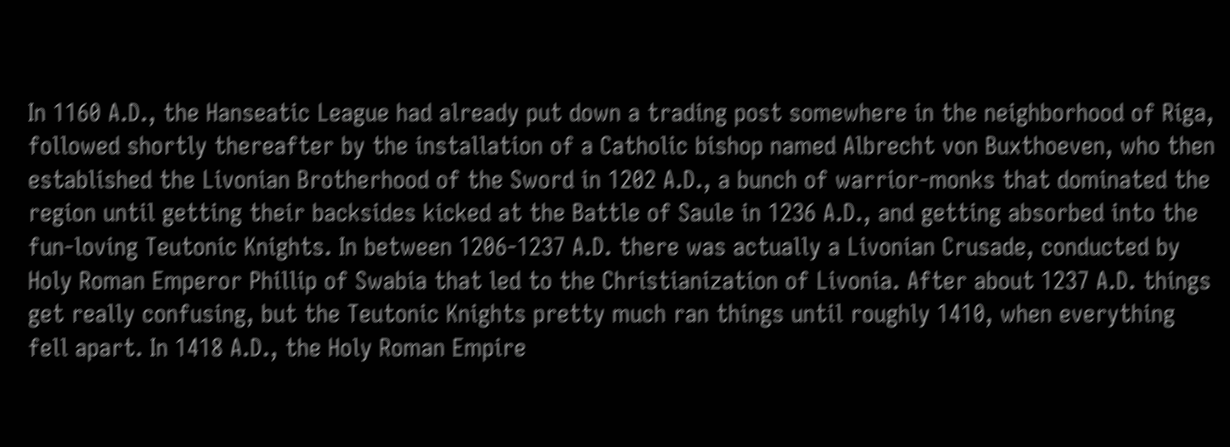In 1160 A.D., the Hanseatic League had already put down a trading post somewhere in the neighborhood of Riga, followed shortly thereafter by the installation of a Catholic bishop named Albrecht von Buxthoeven, who then established the Livonian Brotherhood of the Sword in 1202 A.D., a bunch of warrior-monks that dominated the region until getting their backsides kicked at the Battle of Saule in 1236 A.D., and getting absorbed into the fun-loving Teutonic Knights. In between 1206-1237 A.D. there was actually a Livonian Crusade, conducted by Holy Roman Emperor Phillip of Swabia that led to the Christianization of Livonia. After about 1237 A.D. things get really confusing, but the Teutonic Knights pretty much ran things until roughly 1410, when everything fell apart. In 1418 A.D., the Holy Roman Empire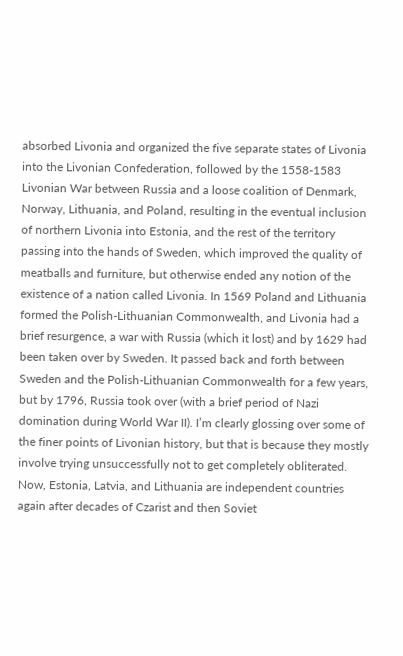absorbed Livonia and organized the five separate states of Livonia into the Livonian Confederation, followed by the 1558-1583 Livonian War between Russia and a loose coalition of Denmark, Norway, Lithuania, and Poland, resulting in the eventual inclusion of northern Livonia into Estonia, and the rest of the territory passing into the hands of Sweden, which improved the quality of meatballs and furniture, but otherwise ended any notion of the existence of a nation called Livonia. In 1569 Poland and Lithuania formed the Polish-Lithuanian Commonwealth, and Livonia had a brief resurgence, a war with Russia (which it lost) and by 1629 had been taken over by Sweden. It passed back and forth between Sweden and the Polish-Lithuanian Commonwealth for a few years, but by 1796, Russia took over (with a brief period of Nazi domination during World War II). I’m clearly glossing over some of the finer points of Livonian history, but that is because they mostly involve trying unsuccessfully not to get completely obliterated. Now, Estonia, Latvia, and Lithuania are independent countries again after decades of Czarist and then Soviet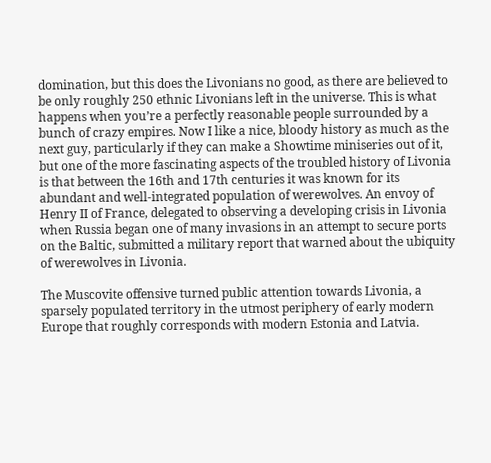domination, but this does the Livonians no good, as there are believed to be only roughly 250 ethnic Livonians left in the universe. This is what happens when you’re a perfectly reasonable people surrounded by a bunch of crazy empires. Now I like a nice, bloody history as much as the next guy, particularly if they can make a Showtime miniseries out of it, but one of the more fascinating aspects of the troubled history of Livonia is that between the 16th and 17th centuries it was known for its abundant and well-integrated population of werewolves. An envoy of Henry II of France, delegated to observing a developing crisis in Livonia when Russia began one of many invasions in an attempt to secure ports on the Baltic, submitted a military report that warned about the ubiquity of werewolves in Livonia.

The Muscovite offensive turned public attention towards Livonia, a sparsely populated territory in the utmost periphery of early modern Europe that roughly corresponds with modern Estonia and Latvia.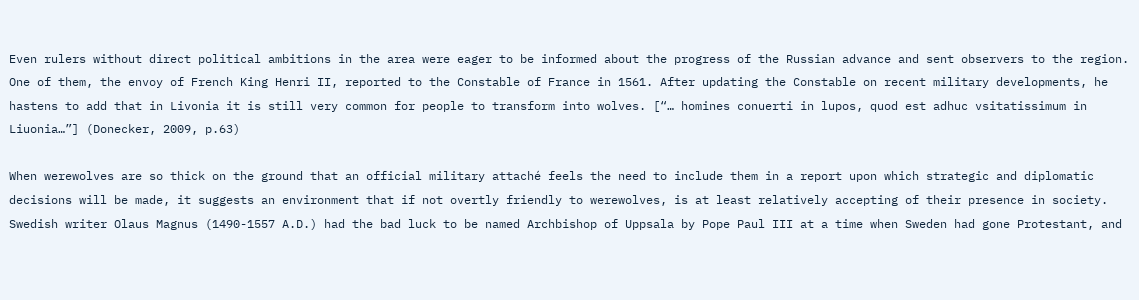Even rulers without direct political ambitions in the area were eager to be informed about the progress of the Russian advance and sent observers to the region. One of them, the envoy of French King Henri II, reported to the Constable of France in 1561. After updating the Constable on recent military developments, he hastens to add that in Livonia it is still very common for people to transform into wolves. [“… homines conuerti in lupos, quod est adhuc vsitatissimum in Liuonia…”] (Donecker, 2009, p.63)

When werewolves are so thick on the ground that an official military attaché feels the need to include them in a report upon which strategic and diplomatic decisions will be made, it suggests an environment that if not overtly friendly to werewolves, is at least relatively accepting of their presence in society. Swedish writer Olaus Magnus (1490-1557 A.D.) had the bad luck to be named Archbishop of Uppsala by Pope Paul III at a time when Sweden had gone Protestant, and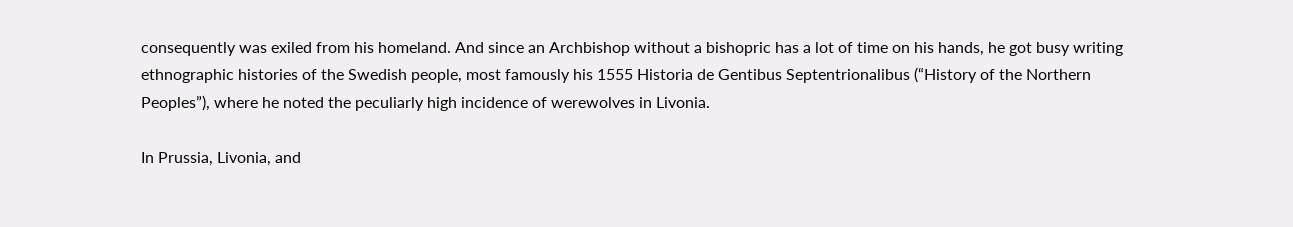consequently was exiled from his homeland. And since an Archbishop without a bishopric has a lot of time on his hands, he got busy writing ethnographic histories of the Swedish people, most famously his 1555 Historia de Gentibus Septentrionalibus (“History of the Northern Peoples”), where he noted the peculiarly high incidence of werewolves in Livonia.

In Prussia, Livonia, and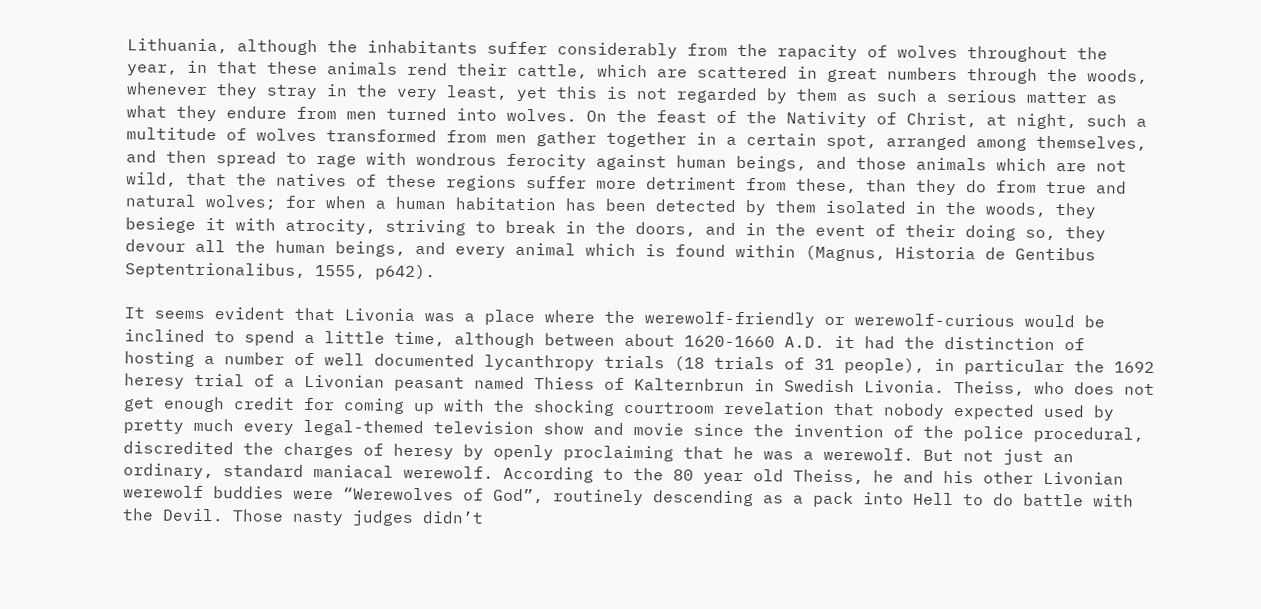Lithuania, although the inhabitants suffer considerably from the rapacity of wolves throughout the year, in that these animals rend their cattle, which are scattered in great numbers through the woods, whenever they stray in the very least, yet this is not regarded by them as such a serious matter as what they endure from men turned into wolves. On the feast of the Nativity of Christ, at night, such a multitude of wolves transformed from men gather together in a certain spot, arranged among themselves, and then spread to rage with wondrous ferocity against human beings, and those animals which are not wild, that the natives of these regions suffer more detriment from these, than they do from true and natural wolves; for when a human habitation has been detected by them isolated in the woods, they besiege it with atrocity, striving to break in the doors, and in the event of their doing so, they devour all the human beings, and every animal which is found within (Magnus, Historia de Gentibus Septentrionalibus, 1555, p642).

It seems evident that Livonia was a place where the werewolf-friendly or werewolf-curious would be inclined to spend a little time, although between about 1620-1660 A.D. it had the distinction of hosting a number of well documented lycanthropy trials (18 trials of 31 people), in particular the 1692 heresy trial of a Livonian peasant named Thiess of Kalternbrun in Swedish Livonia. Theiss, who does not get enough credit for coming up with the shocking courtroom revelation that nobody expected used by pretty much every legal-themed television show and movie since the invention of the police procedural, discredited the charges of heresy by openly proclaiming that he was a werewolf. But not just an ordinary, standard maniacal werewolf. According to the 80 year old Theiss, he and his other Livonian werewolf buddies were “Werewolves of God”, routinely descending as a pack into Hell to do battle with the Devil. Those nasty judges didn’t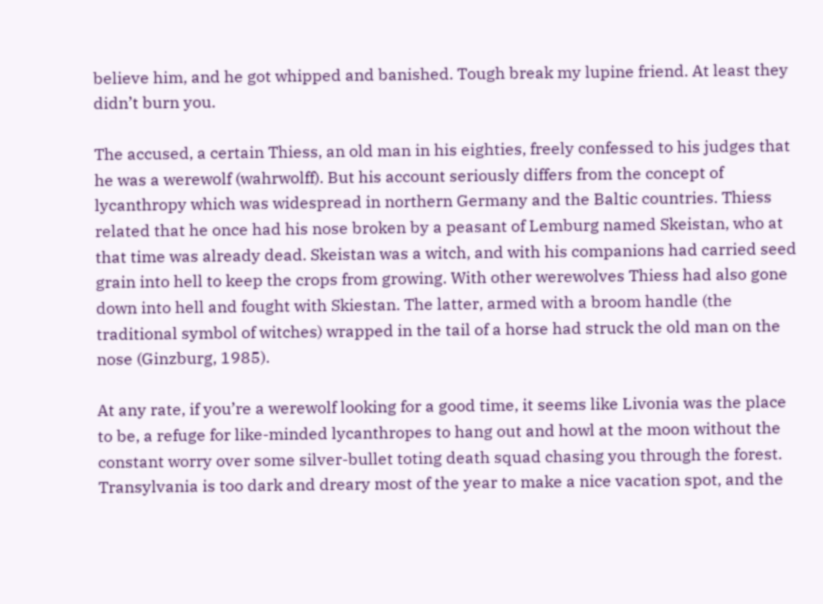believe him, and he got whipped and banished. Tough break my lupine friend. At least they didn’t burn you.

The accused, a certain Thiess, an old man in his eighties, freely confessed to his judges that he was a werewolf (wahrwolff). But his account seriously differs from the concept of lycanthropy which was widespread in northern Germany and the Baltic countries. Thiess related that he once had his nose broken by a peasant of Lemburg named Skeistan, who at that time was already dead. Skeistan was a witch, and with his companions had carried seed grain into hell to keep the crops from growing. With other werewolves Thiess had also gone down into hell and fought with Skiestan. The latter, armed with a broom handle (the traditional symbol of witches) wrapped in the tail of a horse had struck the old man on the nose (Ginzburg, 1985).

At any rate, if you’re a werewolf looking for a good time, it seems like Livonia was the place to be, a refuge for like-minded lycanthropes to hang out and howl at the moon without the constant worry over some silver-bullet toting death squad chasing you through the forest. Transylvania is too dark and dreary most of the year to make a nice vacation spot, and the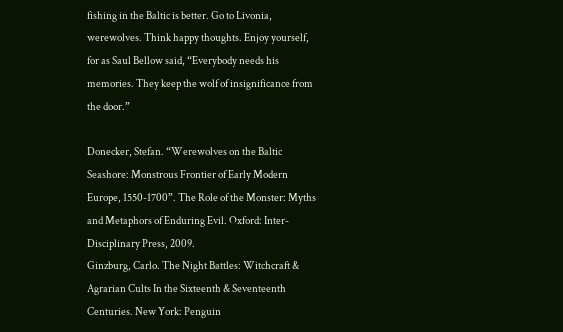fishing in the Baltic is better. Go to Livonia, werewolves. Think happy thoughts. Enjoy yourself, for as Saul Bellow said, “Everybody needs his memories. They keep the wolf of insignificance from the door.”

Donecker, Stefan. “Werewolves on the Baltic Seashore: Monstrous Frontier of Early Modern Europe, 1550-1700”. The Role of the Monster: Myths and Metaphors of Enduring Evil. Oxford: Inter-Disciplinary Press, 2009.
Ginzburg, Carlo. The Night Battles: Witchcraft & Agrarian Cults In the Sixteenth & Seventeenth Centuries. New York: Penguin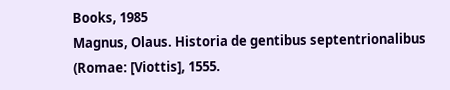Books, 1985
Magnus, Olaus. Historia de gentibus septentrionalibus (Romae: [Viottis], 1555.